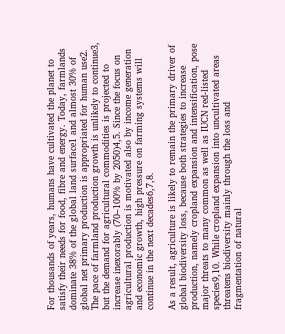For thousands of years, humans have cultivated the planet to satisfy their needs for food, fibre and energy. Today, farmlands dominate 38% of the global land surface1 and almost 30% of global net primary production is appropriated for human use2. The pace of farmland production growth is unlikely to continue3, but the demand for agricultural commodities is projected to increase inexorably (70–100% by 2050)4,5. Since the focus on agricultural production is motivated also by income generation and economic growth, high pressure on farming systems will continue in the next decades6,7,8.

As a result, agriculture is likely to remain the primary driver of global biodiversity loss, because both strategies to increase production, namely cropland expansion and intensification, pose major threats to many common as well as IUCN red-listed species9,10. While cropland expansion into uncultivated areas threatens biodiversity mainly through the loss and fragmentation of natural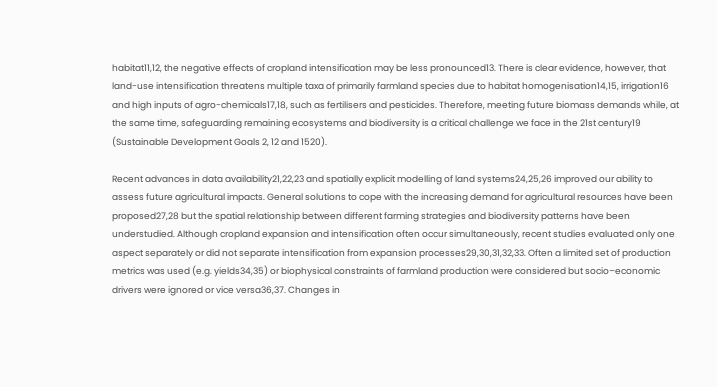habitat11,12, the negative effects of cropland intensification may be less pronounced13. There is clear evidence, however, that land-use intensification threatens multiple taxa of primarily farmland species due to habitat homogenisation14,15, irrigation16 and high inputs of agro-chemicals17,18, such as fertilisers and pesticides. Therefore, meeting future biomass demands while, at the same time, safeguarding remaining ecosystems and biodiversity is a critical challenge we face in the 21st century19 (Sustainable Development Goals 2, 12 and 1520).

Recent advances in data availability21,22,23 and spatially explicit modelling of land systems24,25,26 improved our ability to assess future agricultural impacts. General solutions to cope with the increasing demand for agricultural resources have been proposed27,28 but the spatial relationship between different farming strategies and biodiversity patterns have been understudied. Although cropland expansion and intensification often occur simultaneously, recent studies evaluated only one aspect separately or did not separate intensification from expansion processes29,30,31,32,33. Often a limited set of production metrics was used (e.g. yields34,35) or biophysical constraints of farmland production were considered but socio–economic drivers were ignored or vice versa36,37. Changes in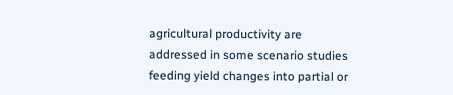agricultural productivity are addressed in some scenario studies feeding yield changes into partial or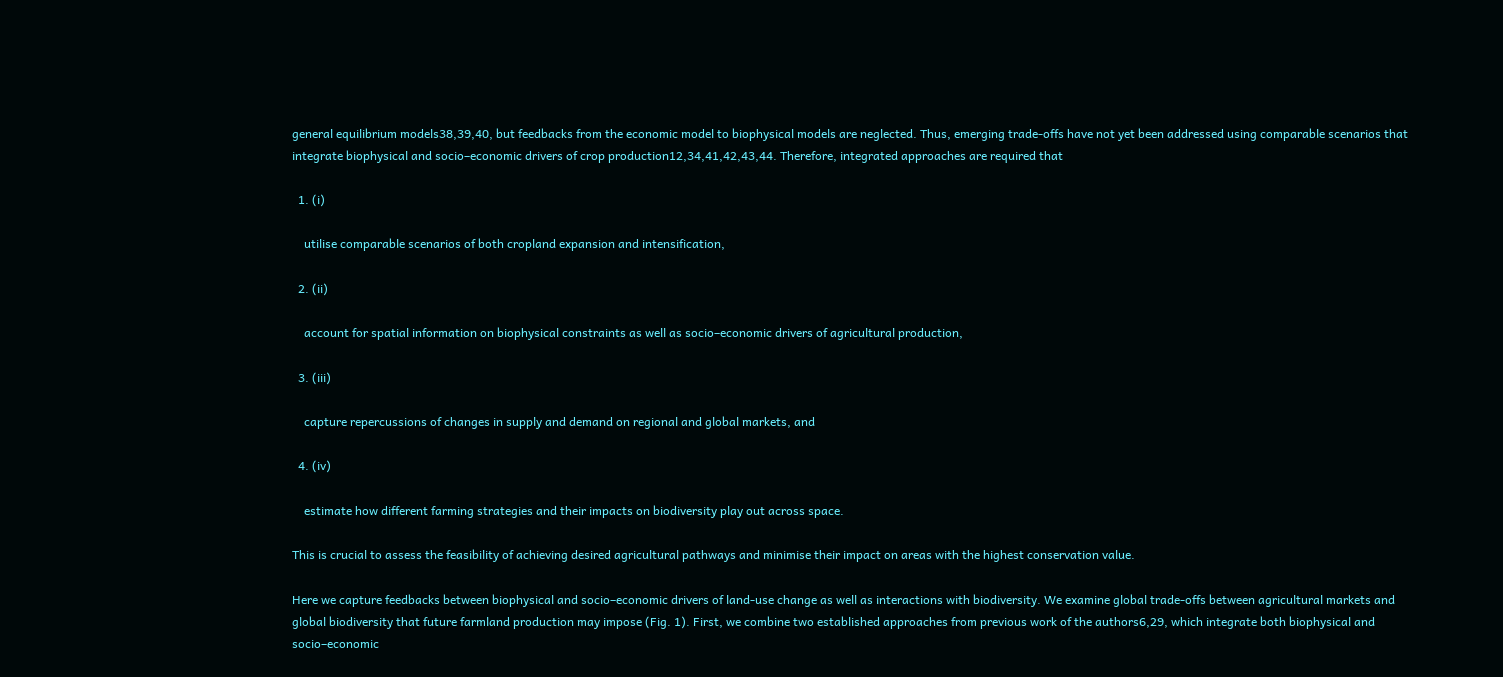general equilibrium models38,39,40, but feedbacks from the economic model to biophysical models are neglected. Thus, emerging trade-offs have not yet been addressed using comparable scenarios that integrate biophysical and socio–economic drivers of crop production12,34,41,42,43,44. Therefore, integrated approaches are required that

  1. (i)

    utilise comparable scenarios of both cropland expansion and intensification,

  2. (ii)

    account for spatial information on biophysical constraints as well as socio–economic drivers of agricultural production,

  3. (iii)

    capture repercussions of changes in supply and demand on regional and global markets, and

  4. (iv)

    estimate how different farming strategies and their impacts on biodiversity play out across space.

This is crucial to assess the feasibility of achieving desired agricultural pathways and minimise their impact on areas with the highest conservation value.

Here we capture feedbacks between biophysical and socio–economic drivers of land-use change as well as interactions with biodiversity. We examine global trade-offs between agricultural markets and global biodiversity that future farmland production may impose (Fig. 1). First, we combine two established approaches from previous work of the authors6,29, which integrate both biophysical and socio–economic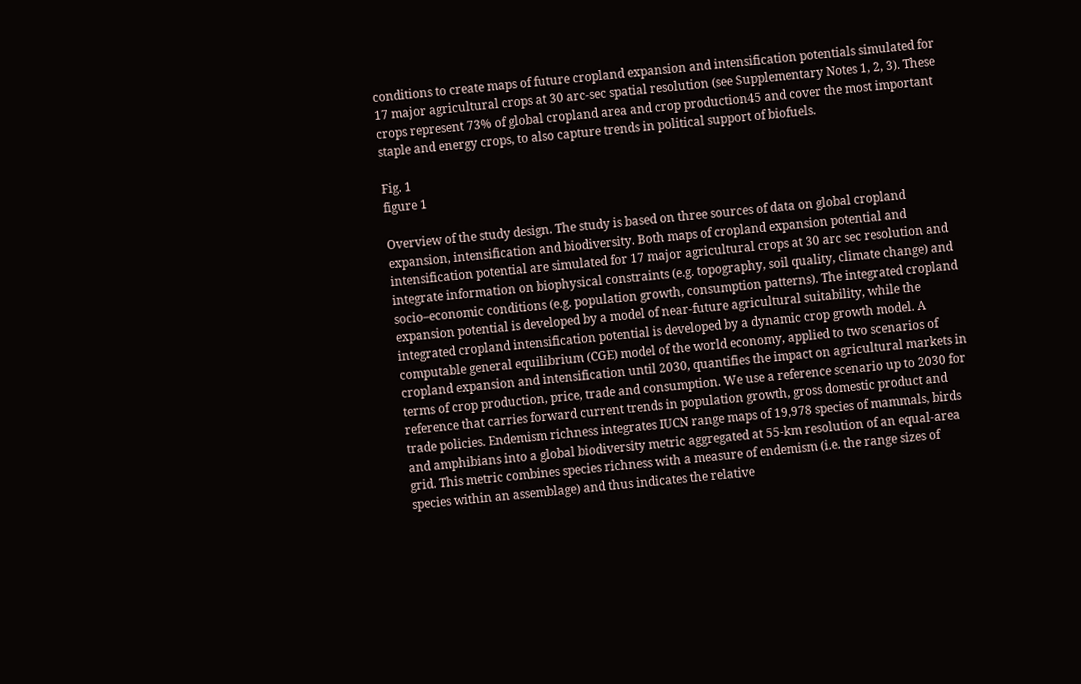conditions to create maps of future cropland expansion and intensification potentials simulated for 17 major agricultural crops at 30 arc-sec spatial resolution (see Supplementary Notes 1, 2, 3). These crops represent 73% of global cropland area and crop production45 and cover the most important staple and energy crops, to also capture trends in political support of biofuels.

Fig. 1
figure 1

Overview of the study design. The study is based on three sources of data on global cropland expansion, intensification and biodiversity. Both maps of cropland expansion potential and intensification potential are simulated for 17 major agricultural crops at 30 arc sec resolution and integrate information on biophysical constraints (e.g. topography, soil quality, climate change) and socio–economic conditions (e.g. population growth, consumption patterns). The integrated cropland expansion potential is developed by a model of near-future agricultural suitability, while the integrated cropland intensification potential is developed by a dynamic crop growth model. A computable general equilibrium (CGE) model of the world economy, applied to two scenarios of cropland expansion and intensification until 2030, quantifies the impact on agricultural markets in terms of crop production, price, trade and consumption. We use a reference scenario up to 2030 for reference that carries forward current trends in population growth, gross domestic product and trade policies. Endemism richness integrates IUCN range maps of 19,978 species of mammals, birds and amphibians into a global biodiversity metric aggregated at 55-km resolution of an equal-area grid. This metric combines species richness with a measure of endemism (i.e. the range sizes of species within an assemblage) and thus indicates the relative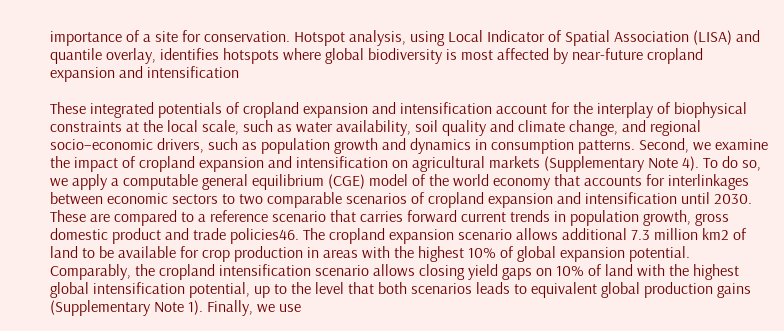importance of a site for conservation. Hotspot analysis, using Local Indicator of Spatial Association (LISA) and quantile overlay, identifies hotspots where global biodiversity is most affected by near-future cropland expansion and intensification

These integrated potentials of cropland expansion and intensification account for the interplay of biophysical constraints at the local scale, such as water availability, soil quality and climate change, and regional socio–economic drivers, such as population growth and dynamics in consumption patterns. Second, we examine the impact of cropland expansion and intensification on agricultural markets (Supplementary Note 4). To do so, we apply a computable general equilibrium (CGE) model of the world economy that accounts for interlinkages between economic sectors to two comparable scenarios of cropland expansion and intensification until 2030. These are compared to a reference scenario that carries forward current trends in population growth, gross domestic product and trade policies46. The cropland expansion scenario allows additional 7.3 million km2 of land to be available for crop production in areas with the highest 10% of global expansion potential. Comparably, the cropland intensification scenario allows closing yield gaps on 10% of land with the highest global intensification potential, up to the level that both scenarios leads to equivalent global production gains (Supplementary Note 1). Finally, we use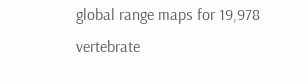global range maps for 19,978 vertebrate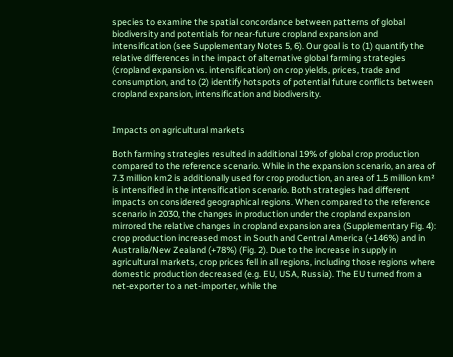species to examine the spatial concordance between patterns of global biodiversity and potentials for near-future cropland expansion and intensification (see Supplementary Notes 5, 6). Our goal is to (1) quantify the relative differences in the impact of alternative global farming strategies (cropland expansion vs. intensification) on crop yields, prices, trade and consumption, and to (2) identify hotspots of potential future conflicts between cropland expansion, intensification and biodiversity.


Impacts on agricultural markets

Both farming strategies resulted in additional 19% of global crop production compared to the reference scenario. While in the expansion scenario, an area of 7.3 million km2 is additionally used for crop production, an area of 1.5 million km² is intensified in the intensification scenario. Both strategies had different impacts on considered geographical regions. When compared to the reference scenario in 2030, the changes in production under the cropland expansion mirrored the relative changes in cropland expansion area (Supplementary Fig. 4): crop production increased most in South and Central America (+146%) and in Australia/New Zealand (+78%) (Fig. 2). Due to the increase in supply in agricultural markets, crop prices fell in all regions, including those regions where domestic production decreased (e.g. EU, USA, Russia). The EU turned from a net-exporter to a net-importer, while the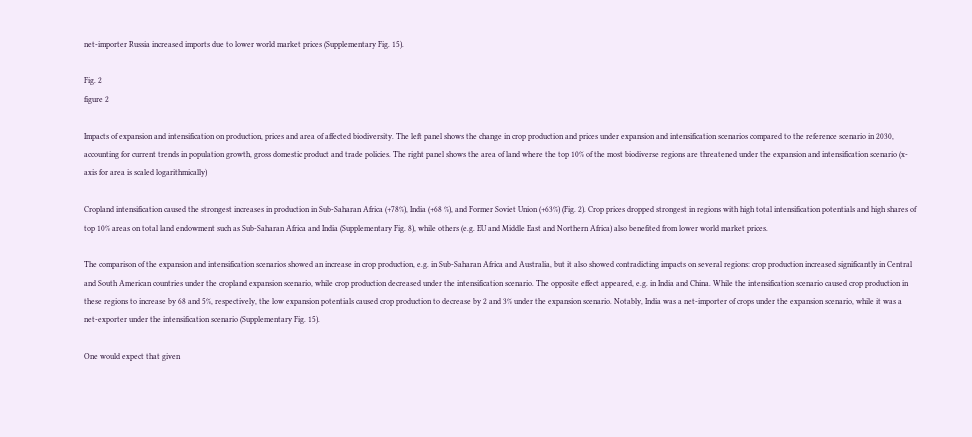net-importer Russia increased imports due to lower world market prices (Supplementary Fig. 15).

Fig. 2
figure 2

Impacts of expansion and intensification on production, prices and area of affected biodiversity. The left panel shows the change in crop production and prices under expansion and intensification scenarios compared to the reference scenario in 2030, accounting for current trends in population growth, gross domestic product and trade policies. The right panel shows the area of land where the top 10% of the most biodiverse regions are threatened under the expansion and intensification scenario (x-axis for area is scaled logarithmically)

Cropland intensification caused the strongest increases in production in Sub-Saharan Africa (+78%), India (+68 %), and Former Soviet Union (+63%) (Fig. 2). Crop prices dropped strongest in regions with high total intensification potentials and high shares of top 10% areas on total land endowment such as Sub-Saharan Africa and India (Supplementary Fig. 8), while others (e.g. EU and Middle East and Northern Africa) also benefited from lower world market prices.

The comparison of the expansion and intensification scenarios showed an increase in crop production, e.g. in Sub-Saharan Africa and Australia, but it also showed contradicting impacts on several regions: crop production increased significantly in Central and South American countries under the cropland expansion scenario, while crop production decreased under the intensification scenario. The opposite effect appeared, e.g. in India and China. While the intensification scenario caused crop production in these regions to increase by 68 and 5%, respectively, the low expansion potentials caused crop production to decrease by 2 and 3% under the expansion scenario. Notably, India was a net-importer of crops under the expansion scenario, while it was a net-exporter under the intensification scenario (Supplementary Fig. 15).

One would expect that given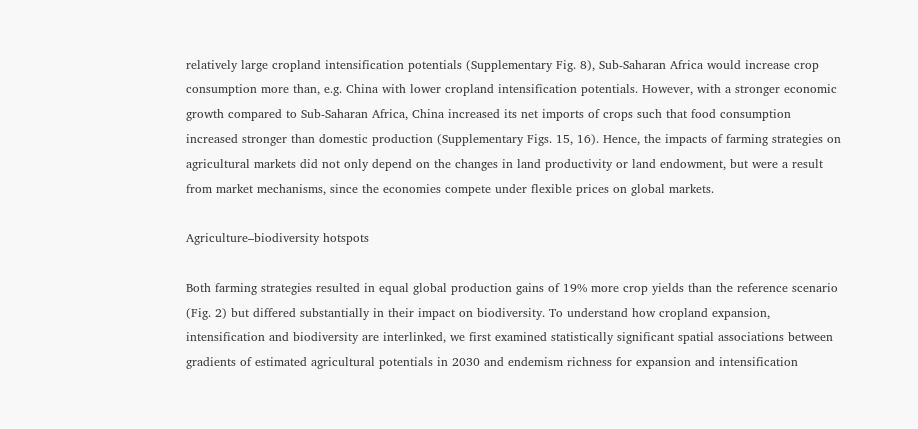relatively large cropland intensification potentials (Supplementary Fig. 8), Sub-Saharan Africa would increase crop consumption more than, e.g. China with lower cropland intensification potentials. However, with a stronger economic growth compared to Sub-Saharan Africa, China increased its net imports of crops such that food consumption increased stronger than domestic production (Supplementary Figs. 15, 16). Hence, the impacts of farming strategies on agricultural markets did not only depend on the changes in land productivity or land endowment, but were a result from market mechanisms, since the economies compete under flexible prices on global markets.

Agriculture–biodiversity hotspots

Both farming strategies resulted in equal global production gains of 19% more crop yields than the reference scenario (Fig. 2) but differed substantially in their impact on biodiversity. To understand how cropland expansion, intensification and biodiversity are interlinked, we first examined statistically significant spatial associations between gradients of estimated agricultural potentials in 2030 and endemism richness for expansion and intensification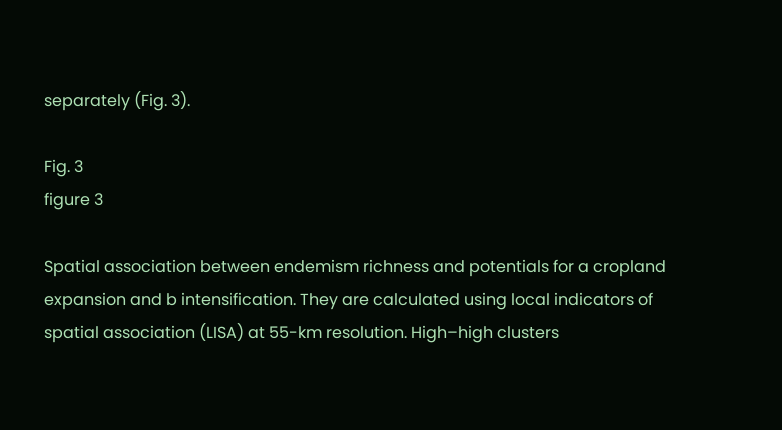separately (Fig. 3).

Fig. 3
figure 3

Spatial association between endemism richness and potentials for a cropland expansion and b intensification. They are calculated using local indicators of spatial association (LISA) at 55-km resolution. High–high clusters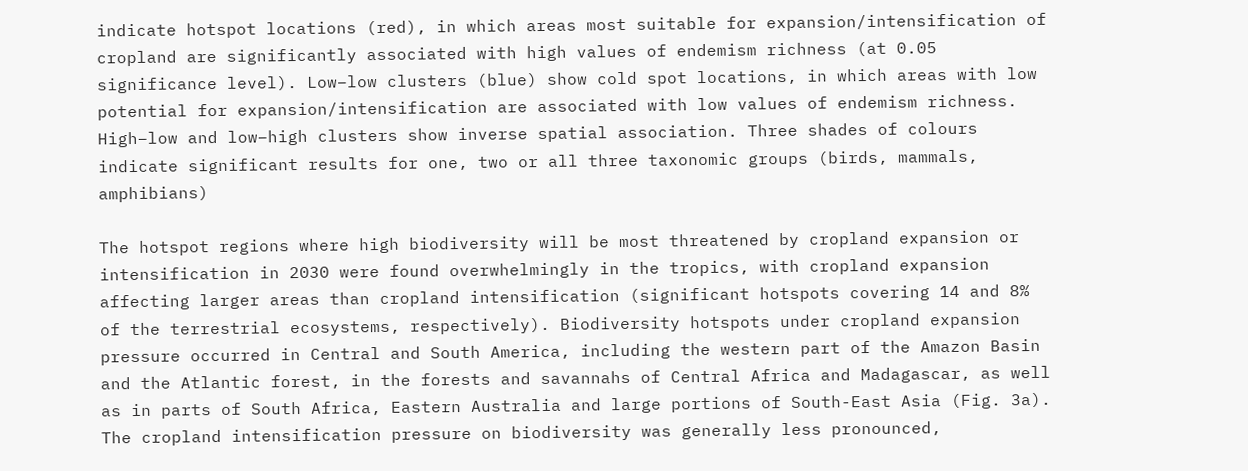indicate hotspot locations (red), in which areas most suitable for expansion/intensification of cropland are significantly associated with high values of endemism richness (at 0.05 significance level). Low–low clusters (blue) show cold spot locations, in which areas with low potential for expansion/intensification are associated with low values of endemism richness. High–low and low–high clusters show inverse spatial association. Three shades of colours indicate significant results for one, two or all three taxonomic groups (birds, mammals, amphibians)

The hotspot regions where high biodiversity will be most threatened by cropland expansion or intensification in 2030 were found overwhelmingly in the tropics, with cropland expansion affecting larger areas than cropland intensification (significant hotspots covering 14 and 8% of the terrestrial ecosystems, respectively). Biodiversity hotspots under cropland expansion pressure occurred in Central and South America, including the western part of the Amazon Basin and the Atlantic forest, in the forests and savannahs of Central Africa and Madagascar, as well as in parts of South Africa, Eastern Australia and large portions of South-East Asia (Fig. 3a). The cropland intensification pressure on biodiversity was generally less pronounced,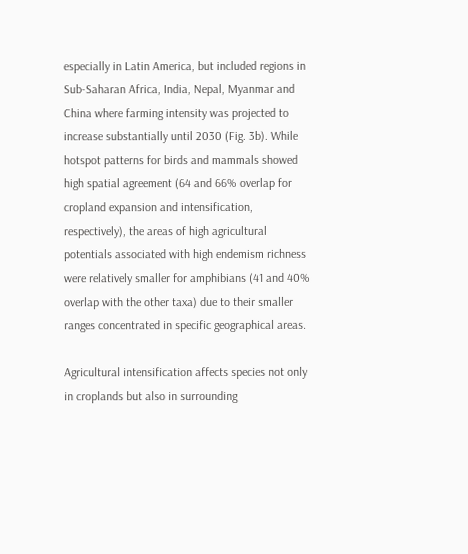especially in Latin America, but included regions in Sub-Saharan Africa, India, Nepal, Myanmar and China where farming intensity was projected to increase substantially until 2030 (Fig. 3b). While hotspot patterns for birds and mammals showed high spatial agreement (64 and 66% overlap for cropland expansion and intensification, respectively), the areas of high agricultural potentials associated with high endemism richness were relatively smaller for amphibians (41 and 40% overlap with the other taxa) due to their smaller ranges concentrated in specific geographical areas.

Agricultural intensification affects species not only in croplands but also in surrounding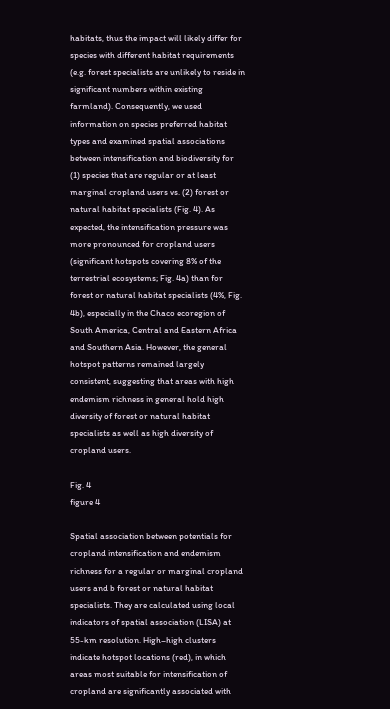habitats, thus the impact will likely differ for species with different habitat requirements (e.g. forest specialists are unlikely to reside in significant numbers within existing farmland). Consequently, we used information on species preferred habitat types and examined spatial associations between intensification and biodiversity for (1) species that are regular or at least marginal cropland users vs. (2) forest or natural habitat specialists (Fig. 4). As expected, the intensification pressure was more pronounced for cropland users (significant hotspots covering 8% of the terrestrial ecosystems; Fig. 4a) than for forest or natural habitat specialists (4%, Fig. 4b), especially in the Chaco ecoregion of South America, Central and Eastern Africa and Southern Asia. However, the general hotspot patterns remained largely consistent, suggesting that areas with high endemism richness in general hold high diversity of forest or natural habitat specialists as well as high diversity of cropland users.

Fig. 4
figure 4

Spatial association between potentials for cropland intensification and endemism richness for a regular or marginal cropland users and b forest or natural habitat specialists. They are calculated using local indicators of spatial association (LISA) at 55-km resolution. High–high clusters indicate hotspot locations (red), in which areas most suitable for intensification of cropland are significantly associated with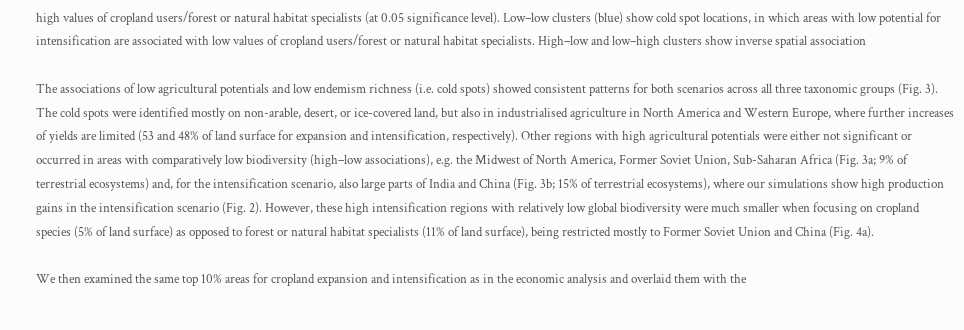high values of cropland users/forest or natural habitat specialists (at 0.05 significance level). Low–low clusters (blue) show cold spot locations, in which areas with low potential for intensification are associated with low values of cropland users/forest or natural habitat specialists. High–low and low–high clusters show inverse spatial association

The associations of low agricultural potentials and low endemism richness (i.e. cold spots) showed consistent patterns for both scenarios across all three taxonomic groups (Fig. 3). The cold spots were identified mostly on non-arable, desert, or ice-covered land, but also in industrialised agriculture in North America and Western Europe, where further increases of yields are limited (53 and 48% of land surface for expansion and intensification, respectively). Other regions with high agricultural potentials were either not significant or occurred in areas with comparatively low biodiversity (high–low associations), e.g. the Midwest of North America, Former Soviet Union, Sub-Saharan Africa (Fig. 3a; 9% of terrestrial ecosystems) and, for the intensification scenario, also large parts of India and China (Fig. 3b; 15% of terrestrial ecosystems), where our simulations show high production gains in the intensification scenario (Fig. 2). However, these high intensification regions with relatively low global biodiversity were much smaller when focusing on cropland species (5% of land surface) as opposed to forest or natural habitat specialists (11% of land surface), being restricted mostly to Former Soviet Union and China (Fig. 4a).

We then examined the same top 10% areas for cropland expansion and intensification as in the economic analysis and overlaid them with the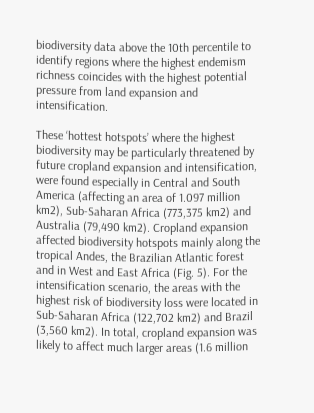biodiversity data above the 10th percentile to identify regions where the highest endemism richness coincides with the highest potential pressure from land expansion and intensification.

These ‘hottest hotspots’ where the highest biodiversity may be particularly threatened by future cropland expansion and intensification, were found especially in Central and South America (affecting an area of 1.097 million km2), Sub-Saharan Africa (773,375 km2) and Australia (79,490 km2). Cropland expansion affected biodiversity hotspots mainly along the tropical Andes, the Brazilian Atlantic forest and in West and East Africa (Fig. 5). For the intensification scenario, the areas with the highest risk of biodiversity loss were located in Sub-Saharan Africa (122,702 km2) and Brazil (3,560 km2). In total, cropland expansion was likely to affect much larger areas (1.6 million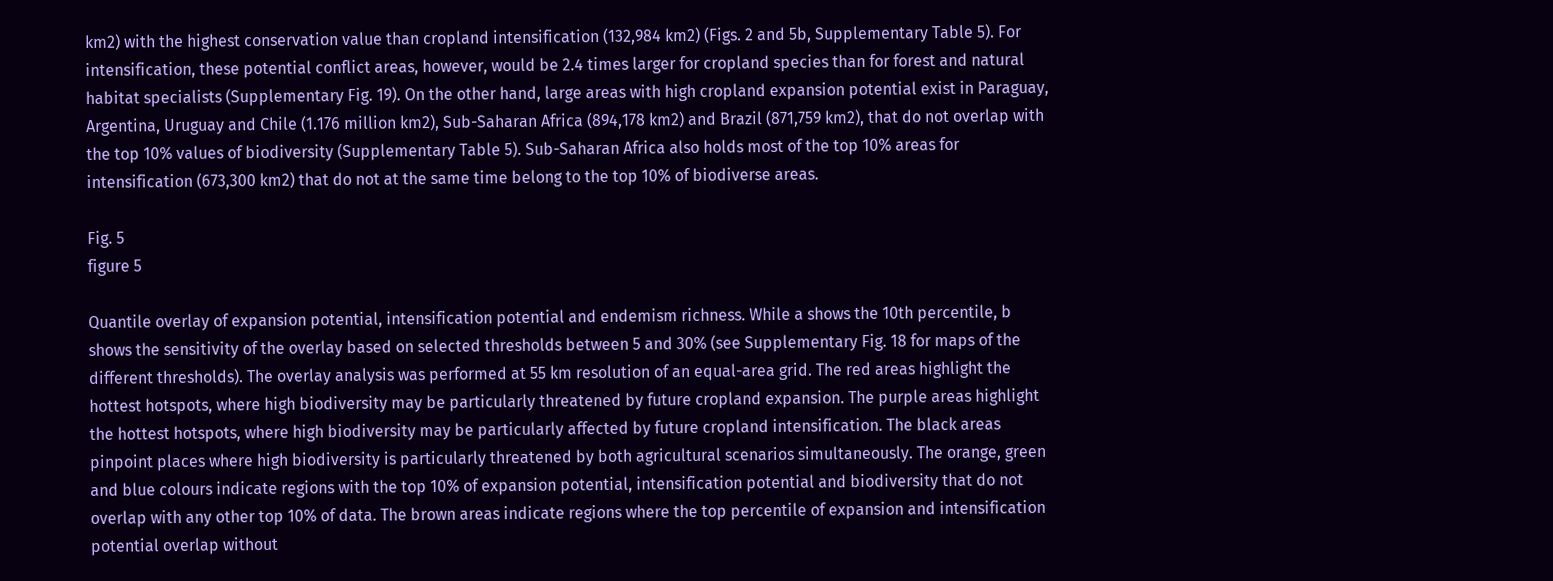km2) with the highest conservation value than cropland intensification (132,984 km2) (Figs. 2 and 5b, Supplementary Table 5). For intensification, these potential conflict areas, however, would be 2.4 times larger for cropland species than for forest and natural habitat specialists (Supplementary Fig. 19). On the other hand, large areas with high cropland expansion potential exist in Paraguay, Argentina, Uruguay and Chile (1.176 million km2), Sub-Saharan Africa (894,178 km2) and Brazil (871,759 km2), that do not overlap with the top 10% values of biodiversity (Supplementary Table 5). Sub-Saharan Africa also holds most of the top 10% areas for intensification (673,300 km2) that do not at the same time belong to the top 10% of biodiverse areas.

Fig. 5
figure 5

Quantile overlay of expansion potential, intensification potential and endemism richness. While a shows the 10th percentile, b shows the sensitivity of the overlay based on selected thresholds between 5 and 30% (see Supplementary Fig. 18 for maps of the different thresholds). The overlay analysis was performed at 55 km resolution of an equal-area grid. The red areas highlight the hottest hotspots, where high biodiversity may be particularly threatened by future cropland expansion. The purple areas highlight the hottest hotspots, where high biodiversity may be particularly affected by future cropland intensification. The black areas pinpoint places where high biodiversity is particularly threatened by both agricultural scenarios simultaneously. The orange, green and blue colours indicate regions with the top 10% of expansion potential, intensification potential and biodiversity that do not overlap with any other top 10% of data. The brown areas indicate regions where the top percentile of expansion and intensification potential overlap without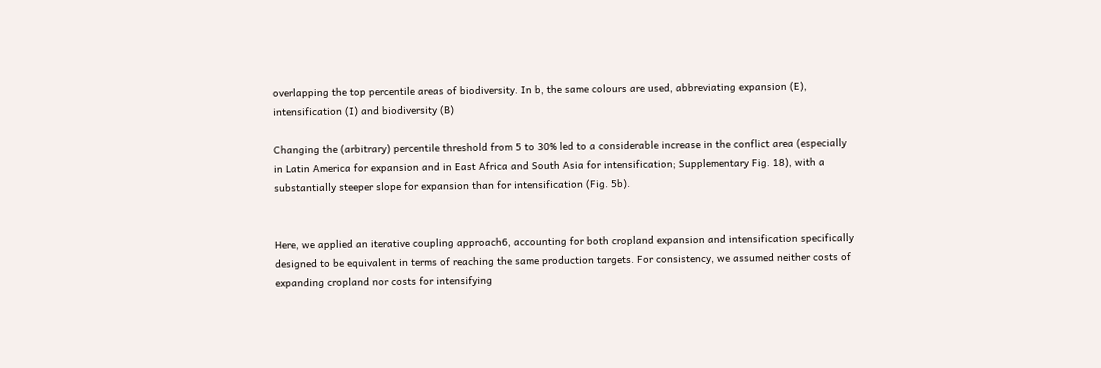overlapping the top percentile areas of biodiversity. In b, the same colours are used, abbreviating expansion (E), intensification (I) and biodiversity (B)

Changing the (arbitrary) percentile threshold from 5 to 30% led to a considerable increase in the conflict area (especially in Latin America for expansion and in East Africa and South Asia for intensification; Supplementary Fig. 18), with a substantially steeper slope for expansion than for intensification (Fig. 5b).


Here, we applied an iterative coupling approach6, accounting for both cropland expansion and intensification specifically designed to be equivalent in terms of reaching the same production targets. For consistency, we assumed neither costs of expanding cropland nor costs for intensifying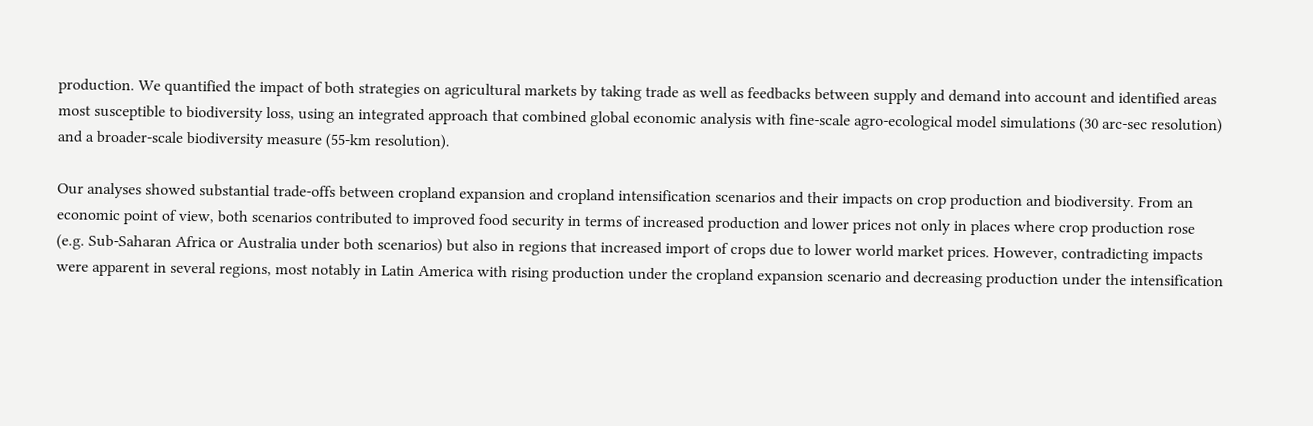production. We quantified the impact of both strategies on agricultural markets by taking trade as well as feedbacks between supply and demand into account and identified areas most susceptible to biodiversity loss, using an integrated approach that combined global economic analysis with fine-scale agro-ecological model simulations (30 arc-sec resolution) and a broader-scale biodiversity measure (55-km resolution).

Our analyses showed substantial trade-offs between cropland expansion and cropland intensification scenarios and their impacts on crop production and biodiversity. From an economic point of view, both scenarios contributed to improved food security in terms of increased production and lower prices not only in places where crop production rose (e.g. Sub-Saharan Africa or Australia under both scenarios) but also in regions that increased import of crops due to lower world market prices. However, contradicting impacts were apparent in several regions, most notably in Latin America with rising production under the cropland expansion scenario and decreasing production under the intensification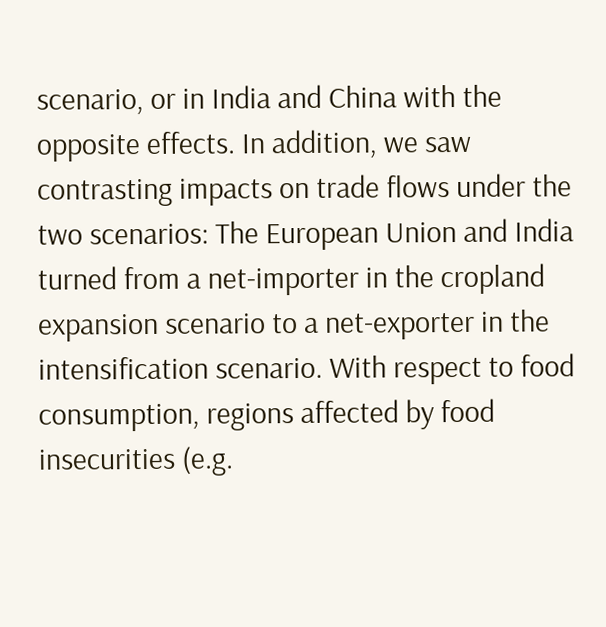scenario, or in India and China with the opposite effects. In addition, we saw contrasting impacts on trade flows under the two scenarios: The European Union and India turned from a net-importer in the cropland expansion scenario to a net-exporter in the intensification scenario. With respect to food consumption, regions affected by food insecurities (e.g.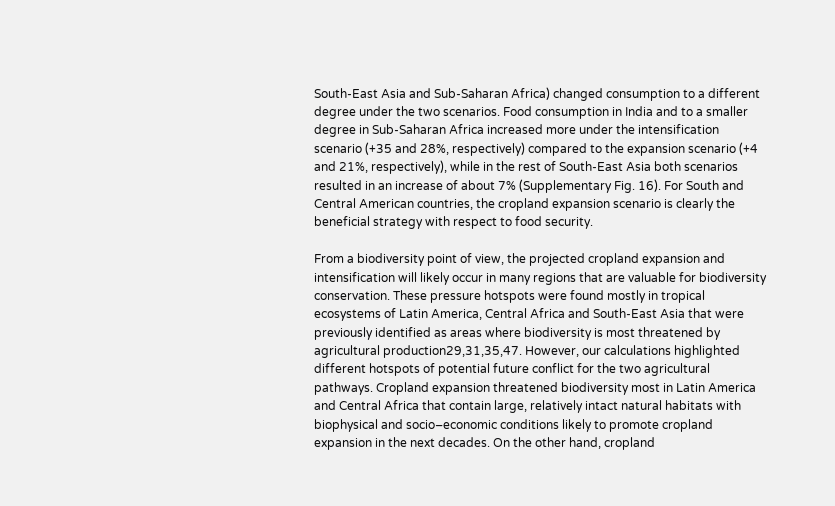South-East Asia and Sub-Saharan Africa) changed consumption to a different degree under the two scenarios. Food consumption in India and to a smaller degree in Sub-Saharan Africa increased more under the intensification scenario (+35 and 28%, respectively) compared to the expansion scenario (+4 and 21%, respectively), while in the rest of South-East Asia both scenarios resulted in an increase of about 7% (Supplementary Fig. 16). For South and Central American countries, the cropland expansion scenario is clearly the beneficial strategy with respect to food security.

From a biodiversity point of view, the projected cropland expansion and intensification will likely occur in many regions that are valuable for biodiversity conservation. These pressure hotspots were found mostly in tropical ecosystems of Latin America, Central Africa and South-East Asia that were previously identified as areas where biodiversity is most threatened by agricultural production29,31,35,47. However, our calculations highlighted different hotspots of potential future conflict for the two agricultural pathways. Cropland expansion threatened biodiversity most in Latin America and Central Africa that contain large, relatively intact natural habitats with biophysical and socio–economic conditions likely to promote cropland expansion in the next decades. On the other hand, cropland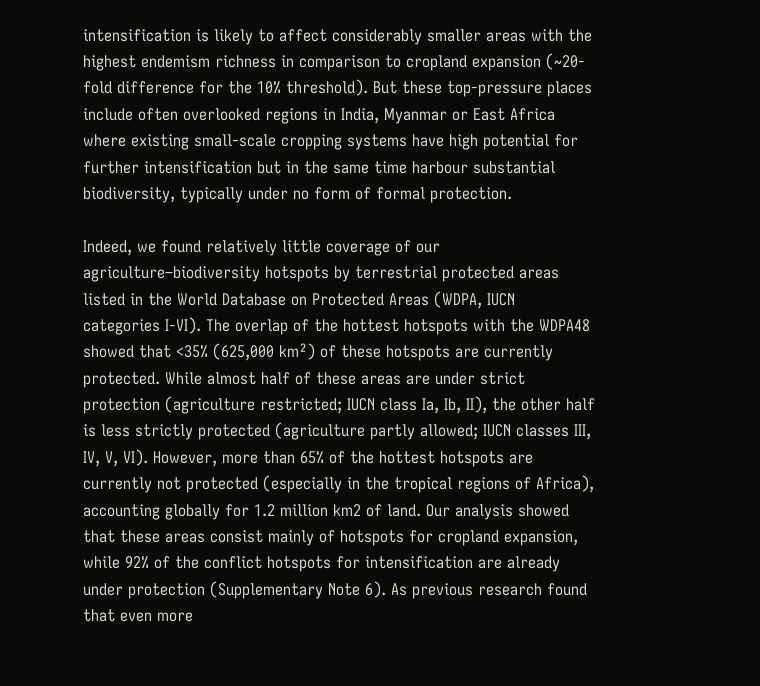intensification is likely to affect considerably smaller areas with the highest endemism richness in comparison to cropland expansion (~20-fold difference for the 10% threshold). But these top-pressure places include often overlooked regions in India, Myanmar or East Africa where existing small-scale cropping systems have high potential for further intensification but in the same time harbour substantial biodiversity, typically under no form of formal protection.

Indeed, we found relatively little coverage of our agriculture–biodiversity hotspots by terrestrial protected areas listed in the World Database on Protected Areas (WDPA, IUCN categories I-VI). The overlap of the hottest hotspots with the WDPA48 showed that <35% (625,000 km²) of these hotspots are currently protected. While almost half of these areas are under strict protection (agriculture restricted; IUCN class Ia, Ib, II), the other half is less strictly protected (agriculture partly allowed; IUCN classes III, IV, V, VI). However, more than 65% of the hottest hotspots are currently not protected (especially in the tropical regions of Africa), accounting globally for 1.2 million km2 of land. Our analysis showed that these areas consist mainly of hotspots for cropland expansion, while 92% of the conflict hotspots for intensification are already under protection (Supplementary Note 6). As previous research found that even more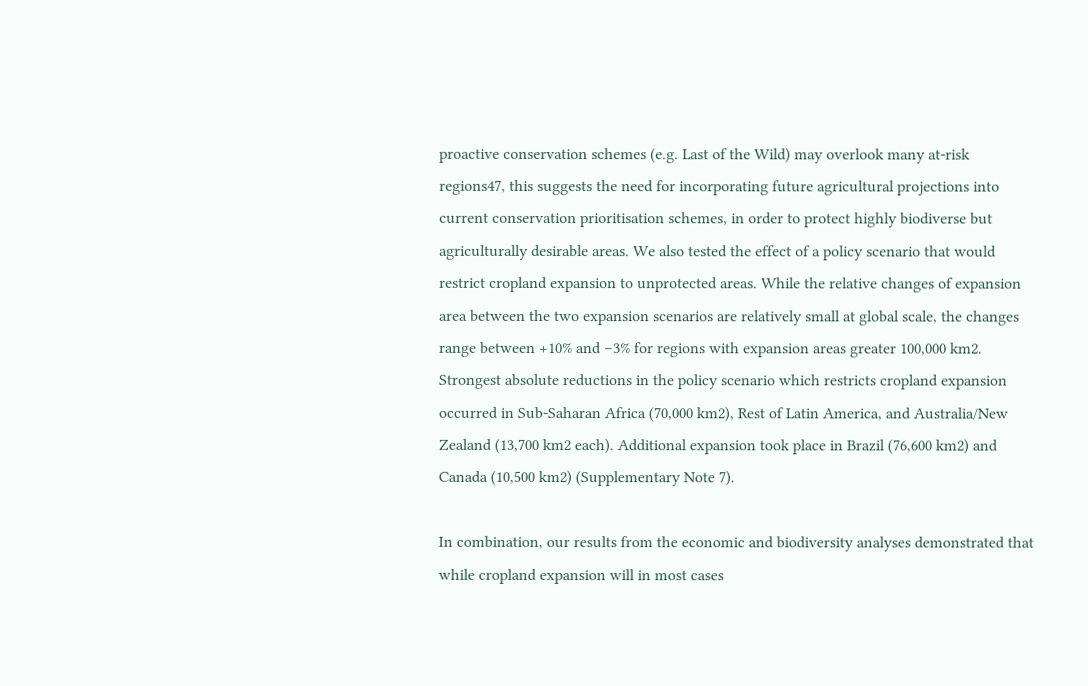proactive conservation schemes (e.g. Last of the Wild) may overlook many at-risk regions47, this suggests the need for incorporating future agricultural projections into current conservation prioritisation schemes, in order to protect highly biodiverse but agriculturally desirable areas. We also tested the effect of a policy scenario that would restrict cropland expansion to unprotected areas. While the relative changes of expansion area between the two expansion scenarios are relatively small at global scale, the changes range between +10% and −3% for regions with expansion areas greater 100,000 km2. Strongest absolute reductions in the policy scenario which restricts cropland expansion occurred in Sub-Saharan Africa (70,000 km2), Rest of Latin America, and Australia/New Zealand (13,700 km2 each). Additional expansion took place in Brazil (76,600 km2) and Canada (10,500 km2) (Supplementary Note 7).

In combination, our results from the economic and biodiversity analyses demonstrated that while cropland expansion will in most cases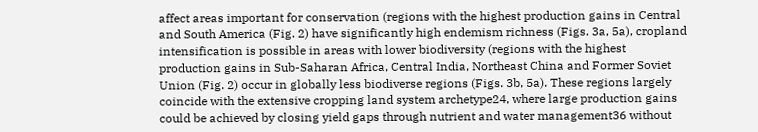affect areas important for conservation (regions with the highest production gains in Central and South America (Fig. 2) have significantly high endemism richness (Figs. 3a, 5a), cropland intensification is possible in areas with lower biodiversity (regions with the highest production gains in Sub-Saharan Africa, Central India, Northeast China and Former Soviet Union (Fig. 2) occur in globally less biodiverse regions (Figs. 3b, 5a). These regions largely coincide with the extensive cropping land system archetype24, where large production gains could be achieved by closing yield gaps through nutrient and water management36 without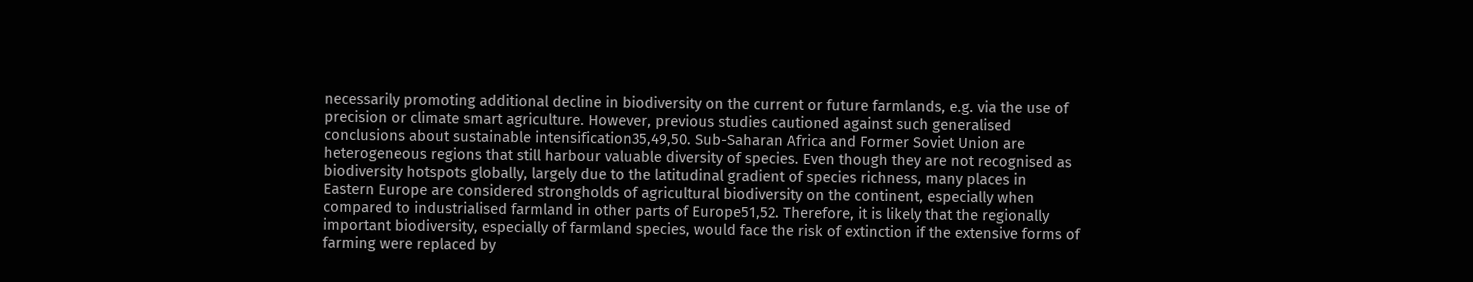necessarily promoting additional decline in biodiversity on the current or future farmlands, e.g. via the use of precision or climate smart agriculture. However, previous studies cautioned against such generalised conclusions about sustainable intensification35,49,50. Sub-Saharan Africa and Former Soviet Union are heterogeneous regions that still harbour valuable diversity of species. Even though they are not recognised as biodiversity hotspots globally, largely due to the latitudinal gradient of species richness, many places in Eastern Europe are considered strongholds of agricultural biodiversity on the continent, especially when compared to industrialised farmland in other parts of Europe51,52. Therefore, it is likely that the regionally important biodiversity, especially of farmland species, would face the risk of extinction if the extensive forms of farming were replaced by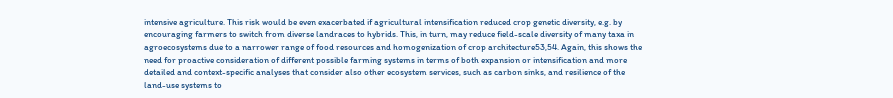intensive agriculture. This risk would be even exacerbated if agricultural intensification reduced crop genetic diversity, e.g. by encouraging farmers to switch from diverse landraces to hybrids. This, in turn, may reduce field-scale diversity of many taxa in agroecosystems due to a narrower range of food resources and homogenization of crop architecture53,54. Again, this shows the need for proactive consideration of different possible farming systems in terms of both expansion or intensification and more detailed and context-specific analyses that consider also other ecosystem services, such as carbon sinks, and resilience of the land-use systems to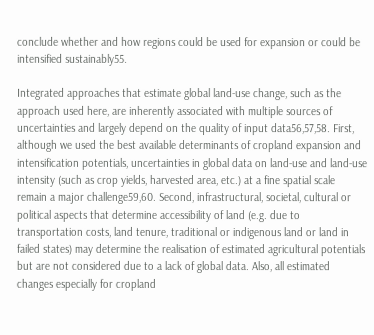conclude whether and how regions could be used for expansion or could be intensified sustainably55.

Integrated approaches that estimate global land-use change, such as the approach used here, are inherently associated with multiple sources of uncertainties and largely depend on the quality of input data56,57,58. First, although we used the best available determinants of cropland expansion and intensification potentials, uncertainties in global data on land-use and land-use intensity (such as crop yields, harvested area, etc.) at a fine spatial scale remain a major challenge59,60. Second, infrastructural, societal, cultural or political aspects that determine accessibility of land (e.g. due to transportation costs, land tenure, traditional or indigenous land or land in failed states) may determine the realisation of estimated agricultural potentials but are not considered due to a lack of global data. Also, all estimated changes especially for cropland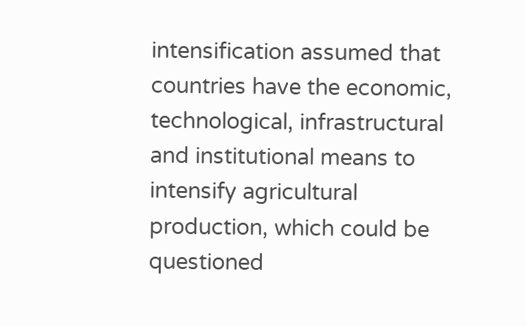intensification assumed that countries have the economic, technological, infrastructural and institutional means to intensify agricultural production, which could be questioned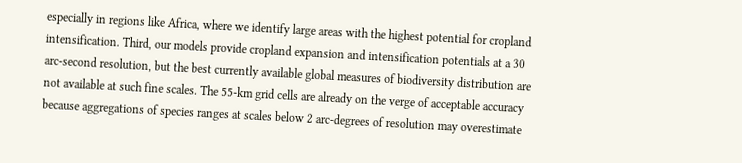especially in regions like Africa, where we identify large areas with the highest potential for cropland intensification. Third, our models provide cropland expansion and intensification potentials at a 30 arc-second resolution, but the best currently available global measures of biodiversity distribution are not available at such fine scales. The 55-km grid cells are already on the verge of acceptable accuracy because aggregations of species ranges at scales below 2 arc-degrees of resolution may overestimate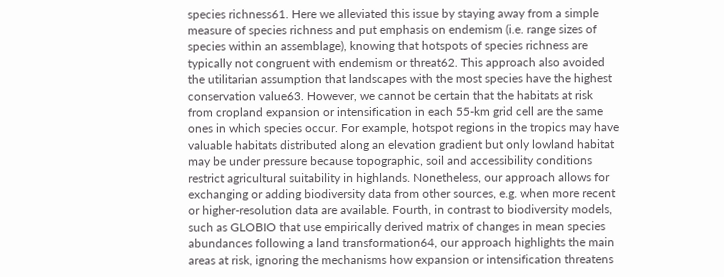species richness61. Here we alleviated this issue by staying away from a simple measure of species richness and put emphasis on endemism (i.e. range sizes of species within an assemblage), knowing that hotspots of species richness are typically not congruent with endemism or threat62. This approach also avoided the utilitarian assumption that landscapes with the most species have the highest conservation value63. However, we cannot be certain that the habitats at risk from cropland expansion or intensification in each 55-km grid cell are the same ones in which species occur. For example, hotspot regions in the tropics may have valuable habitats distributed along an elevation gradient but only lowland habitat may be under pressure because topographic, soil and accessibility conditions restrict agricultural suitability in highlands. Nonetheless, our approach allows for exchanging or adding biodiversity data from other sources, e.g. when more recent or higher-resolution data are available. Fourth, in contrast to biodiversity models, such as GLOBIO that use empirically derived matrix of changes in mean species abundances following a land transformation64, our approach highlights the main areas at risk, ignoring the mechanisms how expansion or intensification threatens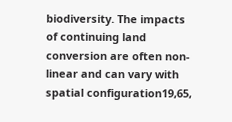biodiversity. The impacts of continuing land conversion are often non-linear and can vary with spatial configuration19,65,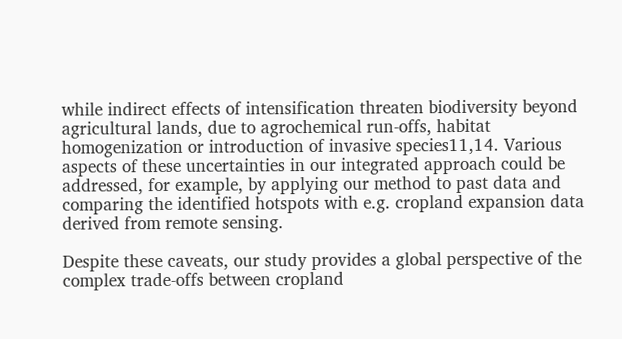while indirect effects of intensification threaten biodiversity beyond agricultural lands, due to agrochemical run-offs, habitat homogenization or introduction of invasive species11,14. Various aspects of these uncertainties in our integrated approach could be addressed, for example, by applying our method to past data and comparing the identified hotspots with e.g. cropland expansion data derived from remote sensing.

Despite these caveats, our study provides a global perspective of the complex trade-offs between cropland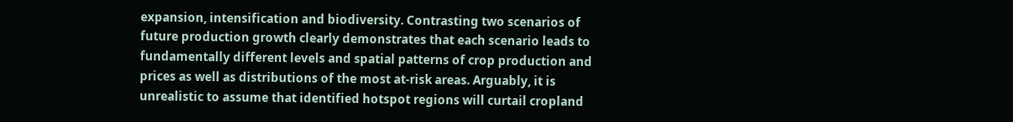expansion, intensification and biodiversity. Contrasting two scenarios of future production growth clearly demonstrates that each scenario leads to fundamentally different levels and spatial patterns of crop production and prices as well as distributions of the most at-risk areas. Arguably, it is unrealistic to assume that identified hotspot regions will curtail cropland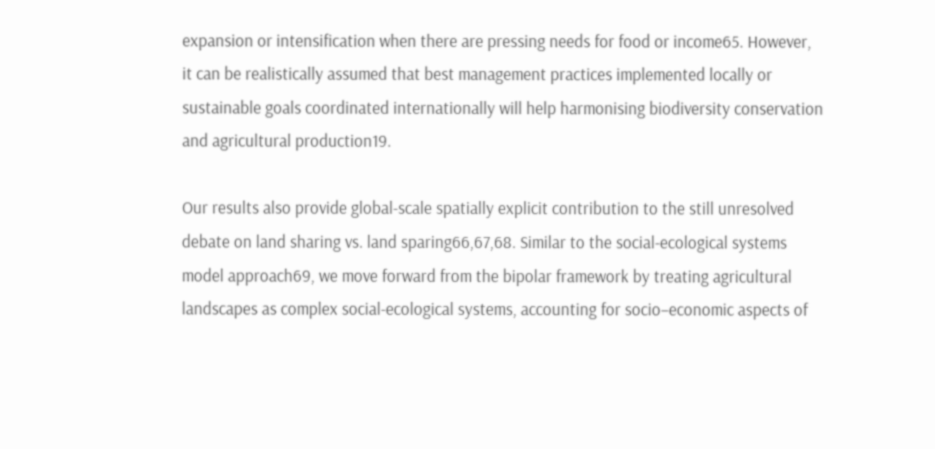expansion or intensification when there are pressing needs for food or income65. However, it can be realistically assumed that best management practices implemented locally or sustainable goals coordinated internationally will help harmonising biodiversity conservation and agricultural production19.

Our results also provide global-scale spatially explicit contribution to the still unresolved debate on land sharing vs. land sparing66,67,68. Similar to the social-ecological systems model approach69, we move forward from the bipolar framework by treating agricultural landscapes as complex social-ecological systems, accounting for socio–economic aspects of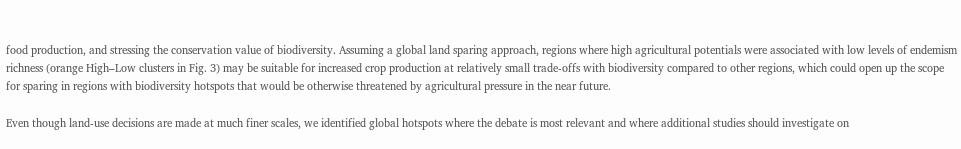food production, and stressing the conservation value of biodiversity. Assuming a global land sparing approach, regions where high agricultural potentials were associated with low levels of endemism richness (orange High–Low clusters in Fig. 3) may be suitable for increased crop production at relatively small trade-offs with biodiversity compared to other regions, which could open up the scope for sparing in regions with biodiversity hotspots that would be otherwise threatened by agricultural pressure in the near future.

Even though land-use decisions are made at much finer scales, we identified global hotspots where the debate is most relevant and where additional studies should investigate on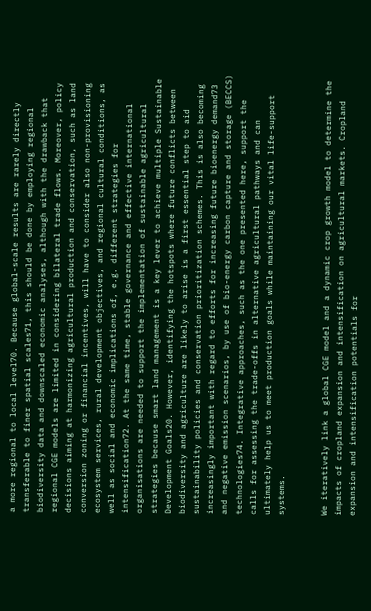a more regional to local level70. Because global-scale results are rarely directly transferable to finer spatial scales71, this should be done by employing regional biodiversity data and downscaled economic analyses, although with the drawback that regional CGE models are limited in considering bilateral trade flows. Moreover, policy decisions aiming at harmonizing agricultural production and conservation, such as land conversion zoning or financial incentives, will have to consider also non-provisioning ecosystem services, rural development objectives, and regional cultural conditions, as well as social and economic implications of, e.g. different strategies for intensification72. At the same time, stable governance and effective international organisations are needed to support the implementation of sustainable agricultural strategies because smart land management is a key lever to achieve multiple Sustainable Development Goals20. However, identifying the hotspots where future conflicts between biodiversity and agriculture are likely to arise is a first essential step to aid sustainability policies and conservation prioritization schemes. This is also becoming increasingly important with regard to efforts for increasing future bioenergy demand73 and negative emission scenarios, by use of bio-energy carbon capture and storage (BECCS) technologies74. Integrative approaches, such as the one presented here, support the calls for assessing the trade-offs in alternative agricultural pathways and can ultimately help us to meet production goals while maintaining our vital life-support systems.


We iteratively link a global CGE model and a dynamic crop growth model to determine the impacts of cropland expansion and intensification on agricultural markets. Cropland expansion and intensification potentials for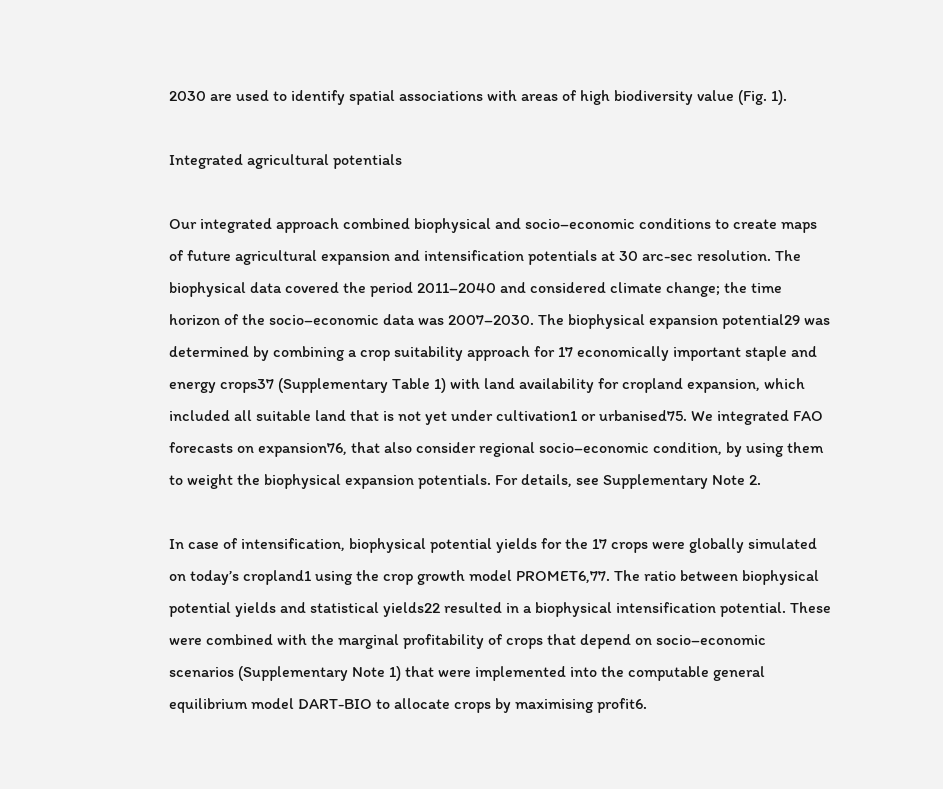2030 are used to identify spatial associations with areas of high biodiversity value (Fig. 1).

Integrated agricultural potentials

Our integrated approach combined biophysical and socio–economic conditions to create maps of future agricultural expansion and intensification potentials at 30 arc-sec resolution. The biophysical data covered the period 2011–2040 and considered climate change; the time horizon of the socio–economic data was 2007–2030. The biophysical expansion potential29 was determined by combining a crop suitability approach for 17 economically important staple and energy crops37 (Supplementary Table 1) with land availability for cropland expansion, which included all suitable land that is not yet under cultivation1 or urbanised75. We integrated FAO forecasts on expansion76, that also consider regional socio–economic condition, by using them to weight the biophysical expansion potentials. For details, see Supplementary Note 2.

In case of intensification, biophysical potential yields for the 17 crops were globally simulated on today’s cropland1 using the crop growth model PROMET6,77. The ratio between biophysical potential yields and statistical yields22 resulted in a biophysical intensification potential. These were combined with the marginal profitability of crops that depend on socio–economic scenarios (Supplementary Note 1) that were implemented into the computable general equilibrium model DART-BIO to allocate crops by maximising profit6.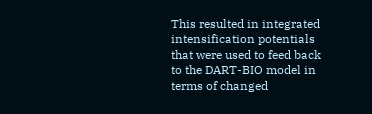This resulted in integrated intensification potentials that were used to feed back to the DART-BIO model in terms of changed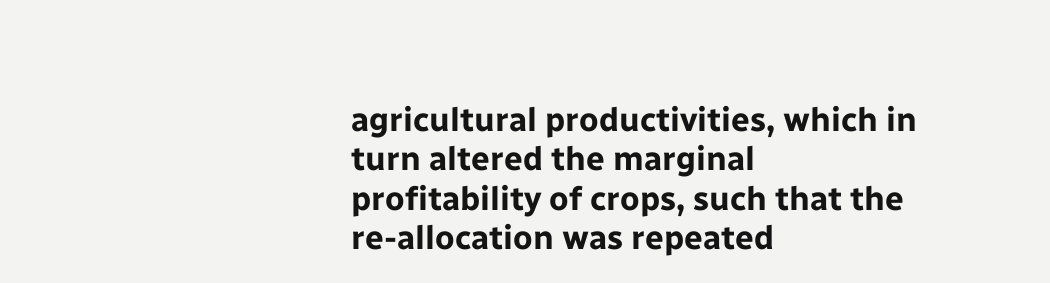agricultural productivities, which in turn altered the marginal profitability of crops, such that the re-allocation was repeated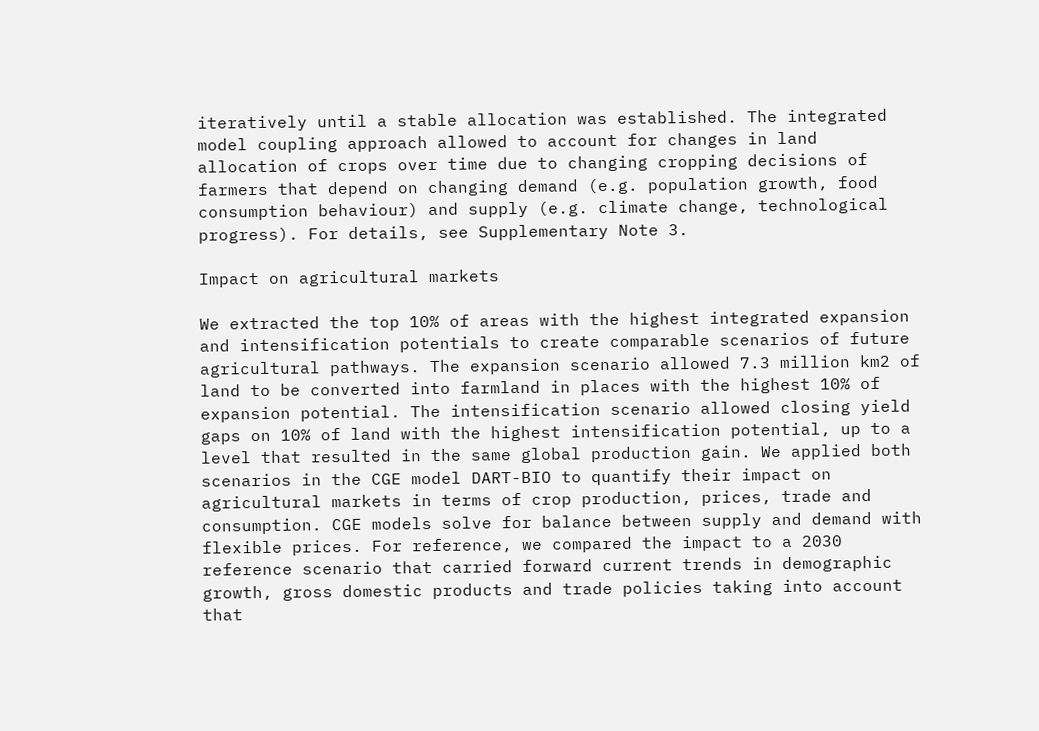iteratively until a stable allocation was established. The integrated model coupling approach allowed to account for changes in land allocation of crops over time due to changing cropping decisions of farmers that depend on changing demand (e.g. population growth, food consumption behaviour) and supply (e.g. climate change, technological progress). For details, see Supplementary Note 3.

Impact on agricultural markets

We extracted the top 10% of areas with the highest integrated expansion and intensification potentials to create comparable scenarios of future agricultural pathways. The expansion scenario allowed 7.3 million km2 of land to be converted into farmland in places with the highest 10% of expansion potential. The intensification scenario allowed closing yield gaps on 10% of land with the highest intensification potential, up to a level that resulted in the same global production gain. We applied both scenarios in the CGE model DART-BIO to quantify their impact on agricultural markets in terms of crop production, prices, trade and consumption. CGE models solve for balance between supply and demand with flexible prices. For reference, we compared the impact to a 2030 reference scenario that carried forward current trends in demographic growth, gross domestic products and trade policies taking into account that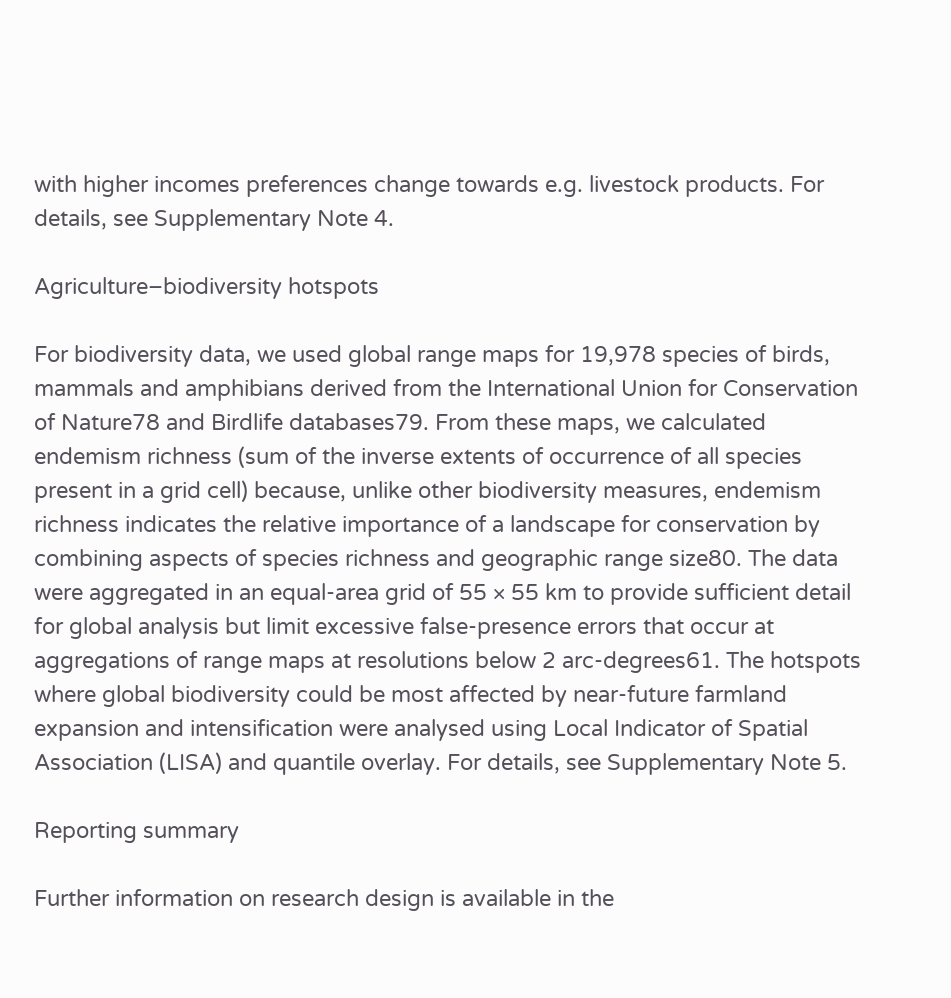with higher incomes preferences change towards e.g. livestock products. For details, see Supplementary Note 4.

Agriculture–biodiversity hotspots

For biodiversity data, we used global range maps for 19,978 species of birds, mammals and amphibians derived from the International Union for Conservation of Nature78 and Birdlife databases79. From these maps, we calculated endemism richness (sum of the inverse extents of occurrence of all species present in a grid cell) because, unlike other biodiversity measures, endemism richness indicates the relative importance of a landscape for conservation by combining aspects of species richness and geographic range size80. The data were aggregated in an equal-area grid of 55 × 55 km to provide sufficient detail for global analysis but limit excessive false-presence errors that occur at aggregations of range maps at resolutions below 2 arc-degrees61. The hotspots where global biodiversity could be most affected by near-future farmland expansion and intensification were analysed using Local Indicator of Spatial Association (LISA) and quantile overlay. For details, see Supplementary Note 5.

Reporting summary

Further information on research design is available in the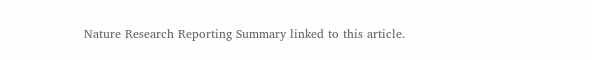Nature Research Reporting Summary linked to this article.